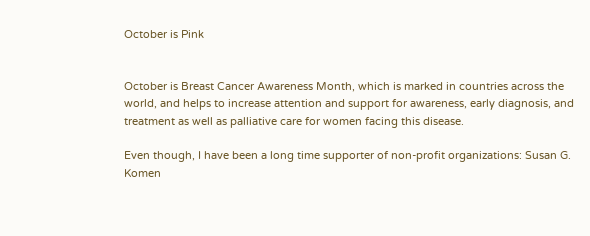October is Pink


October is Breast Cancer Awareness Month, which is marked in countries across the world, and helps to increase attention and support for awareness, early diagnosis, and treatment as well as palliative care for women facing this disease.

Even though, I have been a long time supporter of non-profit organizations: Susan G. Komen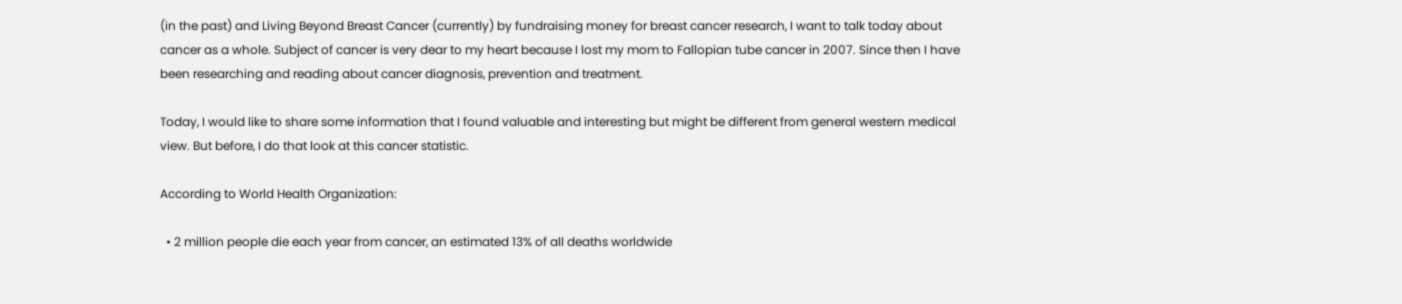(in the past) and Living Beyond Breast Cancer (currently) by fundraising money for breast cancer research, I want to talk today about cancer as a whole. Subject of cancer is very dear to my heart because I lost my mom to Fallopian tube cancer in 2007. Since then I have been researching and reading about cancer diagnosis, prevention and treatment.

Today, I would like to share some information that I found valuable and interesting but might be different from general western medical view. But before, I do that look at this cancer statistic.

According to World Health Organization:

  • 2 million people die each year from cancer, an estimated 13% of all deaths worldwide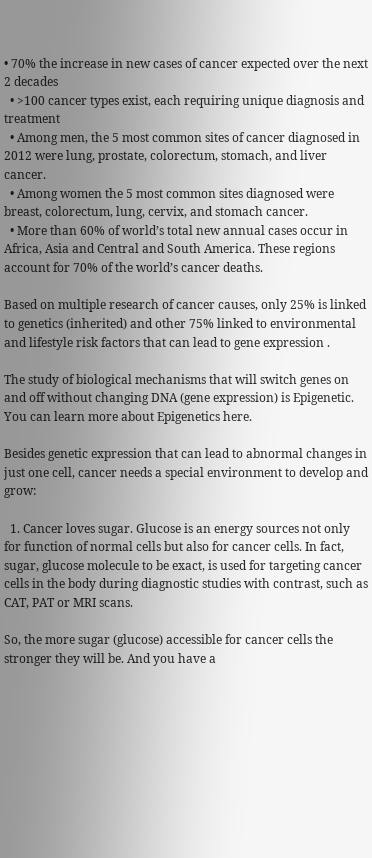• 70% the increase in new cases of cancer expected over the next 2 decades
  • >100 cancer types exist, each requiring unique diagnosis and treatment
  • Among men, the 5 most common sites of cancer diagnosed in 2012 were lung, prostate, colorectum, stomach, and liver cancer.
  • Among women the 5 most common sites diagnosed were breast, colorectum, lung, cervix, and stomach cancer.
  • More than 60% of world’s total new annual cases occur in Africa, Asia and Central and South America. These regions account for 70% of the world’s cancer deaths.

Based on multiple research of cancer causes, only 25% is linked to genetics (inherited) and other 75% linked to environmental and lifestyle risk factors that can lead to gene expression .

The study of biological mechanisms that will switch genes on and off without changing DNA (gene expression) is Epigenetic. You can learn more about Epigenetics here.

Besides genetic expression that can lead to abnormal changes in just one cell, cancer needs a special environment to develop and grow:

  1. Cancer loves sugar. Glucose is an energy sources not only for function of normal cells but also for cancer cells. In fact, sugar, glucose molecule to be exact, is used for targeting cancer cells in the body during diagnostic studies with contrast, such as CAT, PAT or MRI scans.

So, the more sugar (glucose) accessible for cancer cells the stronger they will be. And you have a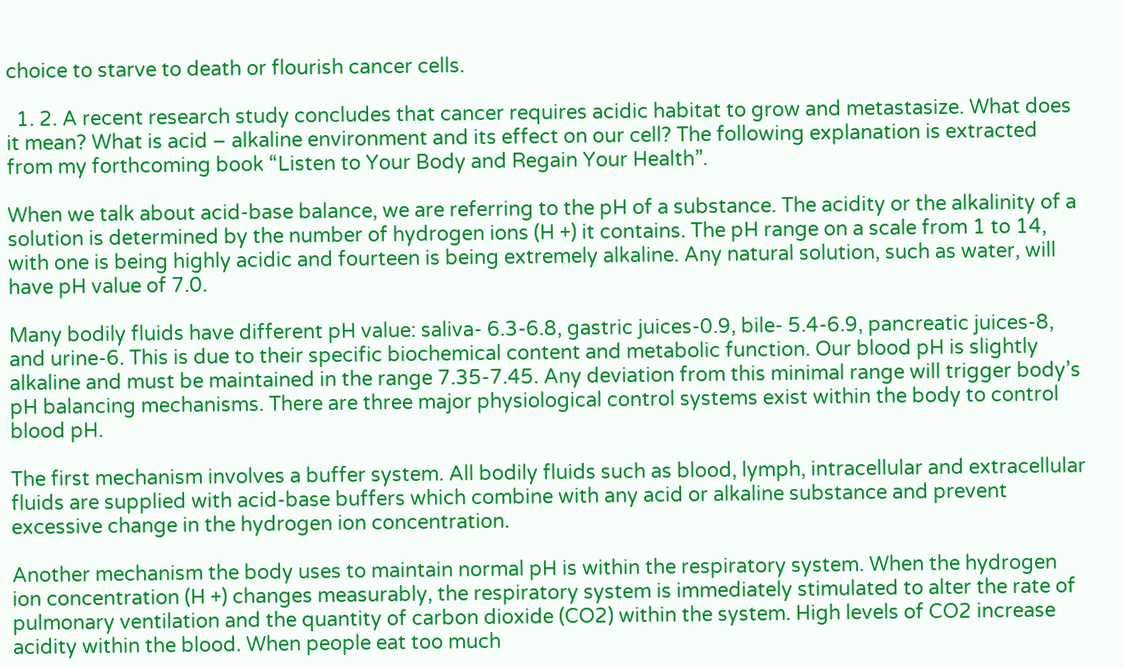choice to starve to death or flourish cancer cells.

  1. 2. A recent research study concludes that cancer requires acidic habitat to grow and metastasize. What does it mean? What is acid – alkaline environment and its effect on our cell? The following explanation is extracted from my forthcoming book “Listen to Your Body and Regain Your Health”.

When we talk about acid-base balance, we are referring to the pH of a substance. The acidity or the alkalinity of a solution is determined by the number of hydrogen ions (H +) it contains. The pH range on a scale from 1 to 14, with one is being highly acidic and fourteen is being extremely alkaline. Any natural solution, such as water, will have pH value of 7.0.

Many bodily fluids have different pH value: saliva- 6.3-6.8, gastric juices-0.9, bile- 5.4-6.9, pancreatic juices-8, and urine-6. This is due to their specific biochemical content and metabolic function. Our blood pH is slightly alkaline and must be maintained in the range 7.35-7.45. Any deviation from this minimal range will trigger body’s pH balancing mechanisms. There are three major physiological control systems exist within the body to control blood pH.

The first mechanism involves a buffer system. All bodily fluids such as blood, lymph, intracellular and extracellular fluids are supplied with acid-base buffers which combine with any acid or alkaline substance and prevent excessive change in the hydrogen ion concentration.

Another mechanism the body uses to maintain normal pH is within the respiratory system. When the hydrogen ion concentration (H +) changes measurably, the respiratory system is immediately stimulated to alter the rate of pulmonary ventilation and the quantity of carbon dioxide (CO2) within the system. High levels of CO2 increase acidity within the blood. When people eat too much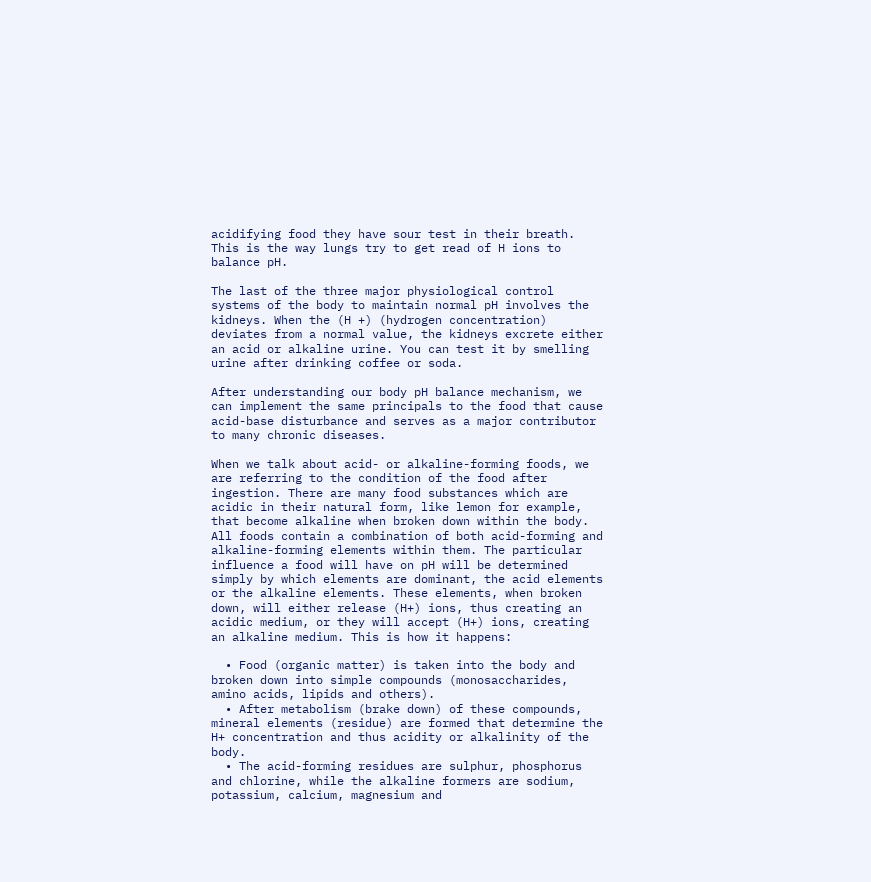acidifying food they have sour test in their breath. This is the way lungs try to get read of H ions to balance pH.

The last of the three major physiological control systems of the body to maintain normal pH involves the kidneys. When the (H +) (hydrogen concentration) deviates from a normal value, the kidneys excrete either an acid or alkaline urine. You can test it by smelling urine after drinking coffee or soda.

After understanding our body pH balance mechanism, we can implement the same principals to the food that cause acid-base disturbance and serves as a major contributor to many chronic diseases.

When we talk about acid- or alkaline-forming foods, we are referring to the condition of the food after ingestion. There are many food substances which are acidic in their natural form, like lemon for example, that become alkaline when broken down within the body. All foods contain a combination of both acid-forming and alkaline-forming elements within them. The particular influence a food will have on pH will be determined simply by which elements are dominant, the acid elements or the alkaline elements. These elements, when broken down, will either release (H+) ions, thus creating an acidic medium, or they will accept (H+) ions, creating an alkaline medium. This is how it happens:

  • Food (organic matter) is taken into the body and broken down into simple compounds (monosaccharides, amino acids, lipids and others).
  • After metabolism (brake down) of these compounds, mineral elements (residue) are formed that determine the H+ concentration and thus acidity or alkalinity of the body.
  • The acid-forming residues are sulphur, phosphorus and chlorine, while the alkaline formers are sodium, potassium, calcium, magnesium and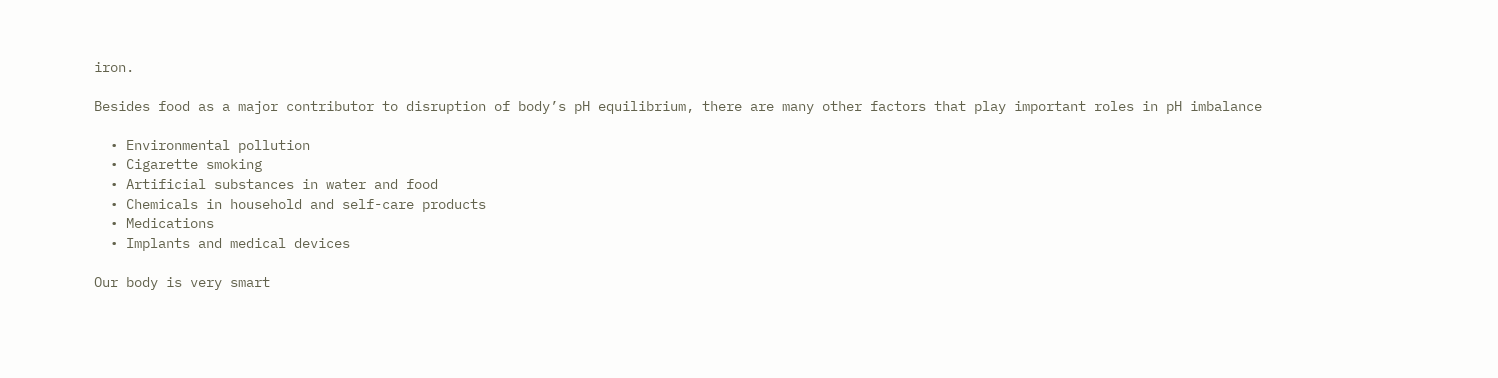iron.

Besides food as a major contributor to disruption of body’s pH equilibrium, there are many other factors that play important roles in pH imbalance

  • Environmental pollution
  • Cigarette smoking
  • Artificial substances in water and food
  • Chemicals in household and self-care products
  • Medications
  • Implants and medical devices

Our body is very smart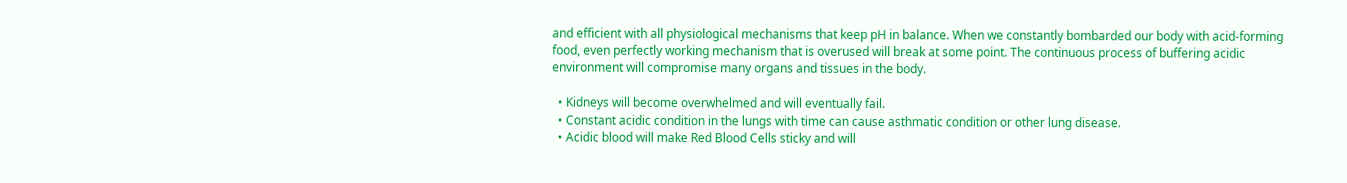and efficient with all physiological mechanisms that keep pH in balance. When we constantly bombarded our body with acid-forming food, even perfectly working mechanism that is overused will break at some point. The continuous process of buffering acidic environment will compromise many organs and tissues in the body.

  • Kidneys will become overwhelmed and will eventually fail.
  • Constant acidic condition in the lungs with time can cause asthmatic condition or other lung disease.
  • Acidic blood will make Red Blood Cells sticky and will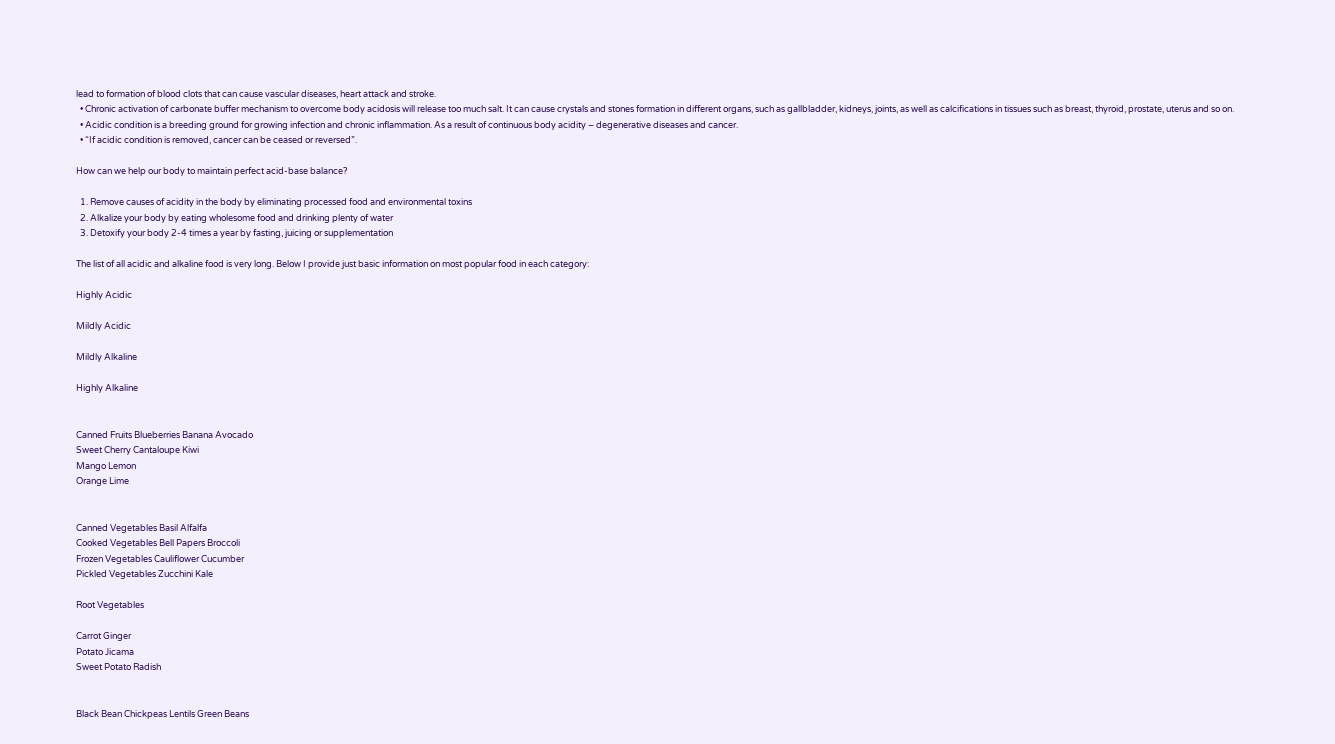lead to formation of blood clots that can cause vascular diseases, heart attack and stroke.
  • Chronic activation of carbonate buffer mechanism to overcome body acidosis will release too much salt. It can cause crystals and stones formation in different organs, such as gallbladder, kidneys, joints, as well as calcifications in tissues such as breast, thyroid, prostate, uterus and so on.
  • Acidic condition is a breeding ground for growing infection and chronic inflammation. As a result of continuous body acidity – degenerative diseases and cancer.
  • “If acidic condition is removed, cancer can be ceased or reversed”.

How can we help our body to maintain perfect acid-base balance?

  1. Remove causes of acidity in the body by eliminating processed food and environmental toxins
  2. Alkalize your body by eating wholesome food and drinking plenty of water
  3. Detoxify your body 2-4 times a year by fasting, juicing or supplementation

The list of all acidic and alkaline food is very long. Below I provide just basic information on most popular food in each category:

Highly Acidic

Mildly Acidic

Mildly Alkaline

Highly Alkaline


Canned Fruits Blueberries Banana Avocado
Sweet Cherry Cantaloupe Kiwi
Mango Lemon
Orange Lime


Canned Vegetables Basil Alfalfa
Cooked Vegetables Bell Papers Broccoli
Frozen Vegetables Cauliflower Cucumber
Pickled Vegetables Zucchini Kale

Root Vegetables

Carrot Ginger
Potato Jicama
Sweet Potato Radish


Black Bean Chickpeas Lentils Green Beans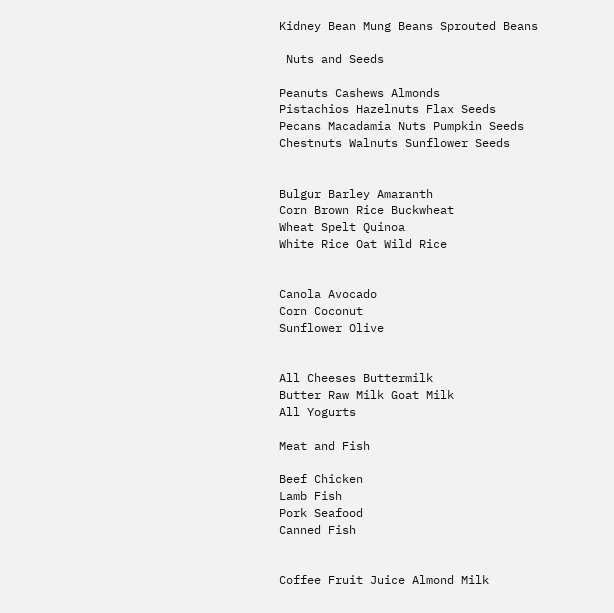Kidney Bean Mung Beans Sprouted Beans

 Nuts and Seeds

Peanuts Cashews Almonds
Pistachios Hazelnuts Flax Seeds
Pecans Macadamia Nuts Pumpkin Seeds
Chestnuts Walnuts Sunflower Seeds


Bulgur Barley Amaranth
Corn Brown Rice Buckwheat
Wheat Spelt Quinoa
White Rice Oat Wild Rice


Canola Avocado
Corn Coconut
Sunflower Olive


All Cheeses Buttermilk
Butter Raw Milk Goat Milk
All Yogurts

Meat and Fish

Beef Chicken
Lamb Fish
Pork Seafood
Canned Fish


Coffee Fruit Juice Almond Milk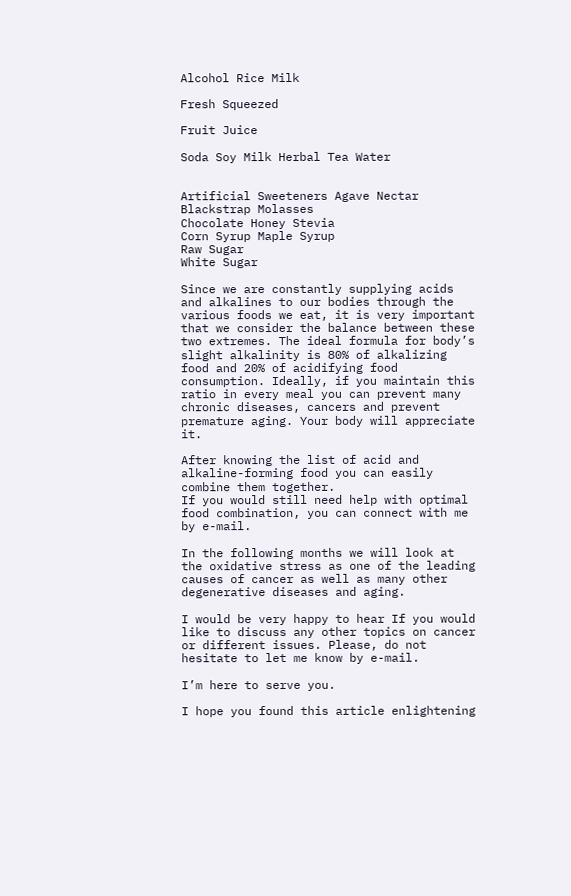Alcohol Rice Milk

Fresh Squeezed

Fruit Juice

Soda Soy Milk Herbal Tea Water


Artificial Sweeteners Agave Nectar Blackstrap Molasses
Chocolate Honey Stevia
Corn Syrup Maple Syrup
Raw Sugar
White Sugar

Since we are constantly supplying acids and alkalines to our bodies through the various foods we eat, it is very important that we consider the balance between these two extremes. The ideal formula for body’s slight alkalinity is 80% of alkalizing food and 20% of acidifying food consumption. Ideally, if you maintain this ratio in every meal you can prevent many chronic diseases, cancers and prevent premature aging. Your body will appreciate it.

After knowing the list of acid and alkaline-forming food you can easily combine them together.
If you would still need help with optimal food combination, you can connect with me by e-mail.

In the following months we will look at the oxidative stress as one of the leading causes of cancer as well as many other degenerative diseases and aging.

I would be very happy to hear If you would like to discuss any other topics on cancer or different issues. Please, do not hesitate to let me know by e-mail.

I’m here to serve you.

I hope you found this article enlightening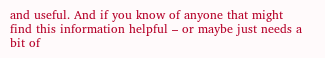and useful. And if you know of anyone that might find this information helpful – or maybe just needs a bit of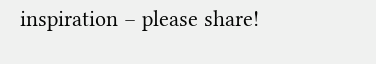inspiration – please share!